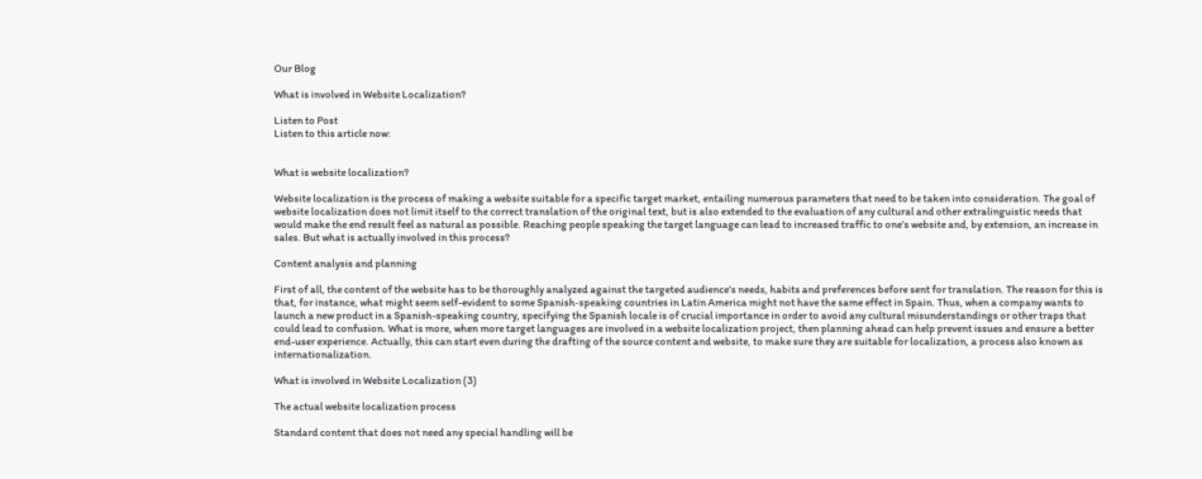Our Blog

What is involved in Website Localization?

Listen to Post
Listen to this article now:


What is website localization?

Website localization is the process of making a website suitable for a specific target market, entailing numerous parameters that need to be taken into consideration. The goal of website localization does not limit itself to the correct translation of the original text, but is also extended to the evaluation of any cultural and other extralinguistic needs that would make the end result feel as natural as possible. Reaching people speaking the target language can lead to increased traffic to one’s website and, by extension, an increase in sales. But what is actually involved in this process?

Content analysis and planning

First of all, the content of the website has to be thoroughly analyzed against the targeted audience’s needs, habits and preferences before sent for translation. The reason for this is that, for instance, what might seem self-evident to some Spanish‑speaking countries in Latin America might not have the same effect in Spain. Thus, when a company wants to launch a new product in a Spanish-speaking country, specifying the Spanish locale is of crucial importance in order to avoid any cultural misunderstandings or other traps that could lead to confusion. What is more, when more target languages are involved in a website localization project, then planning ahead can help prevent issues and ensure a better end-user experience. Actually, this can start even during the drafting of the source content and website, to make sure they are suitable for localization, a process also known as internationalization.

What is involved in Website Localization (3)

The actual website localization process

Standard content that does not need any special handling will be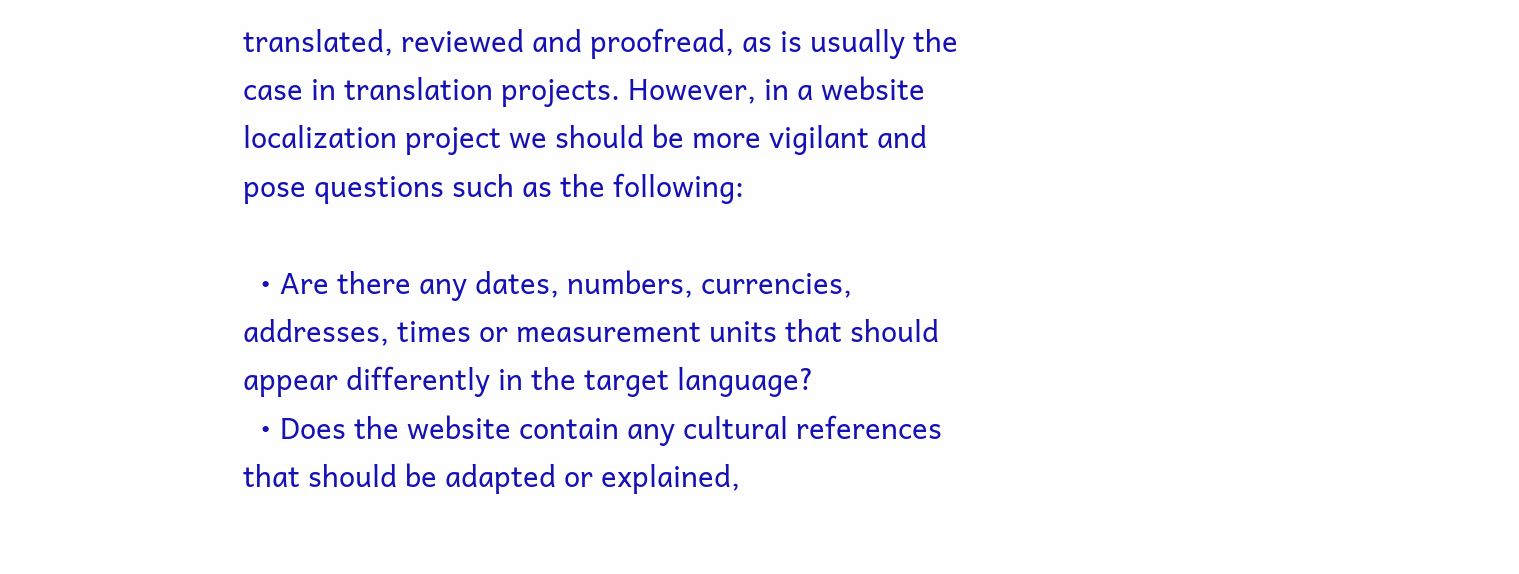translated, reviewed and proofread, as is usually the case in translation projects. However, in a website localization project we should be more vigilant and pose questions such as the following:

  • Are there any dates, numbers, currencies, addresses, times or measurement units that should appear differently in the target language?
  • Does the website contain any cultural references that should be adapted or explained,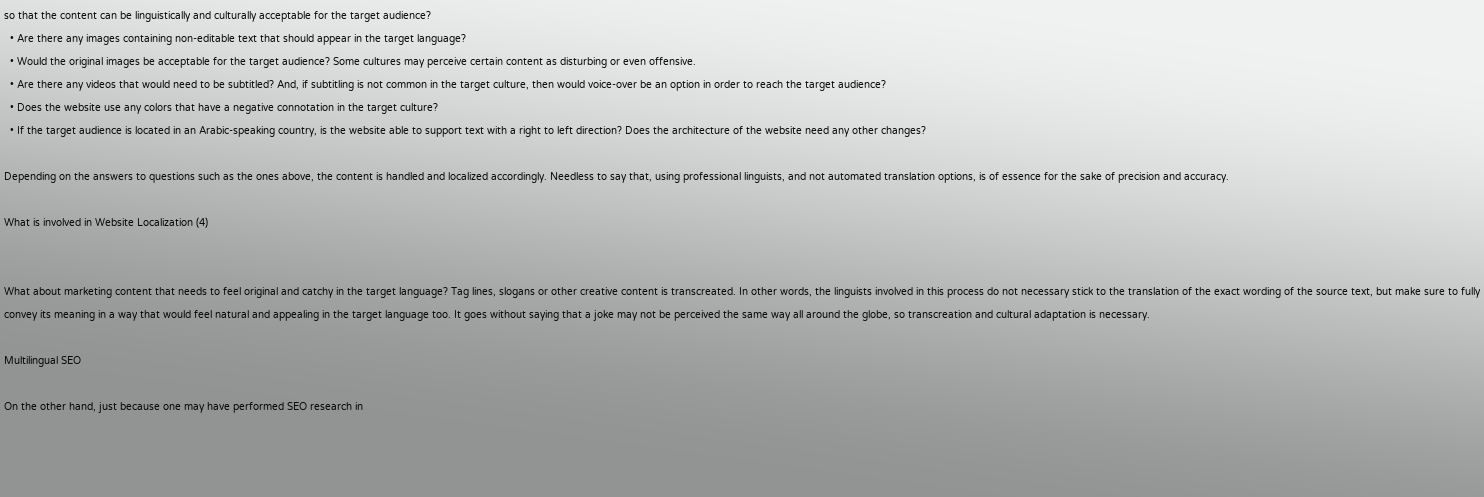so that the content can be linguistically and culturally acceptable for the target audience?
  • Are there any images containing non-editable text that should appear in the target language?
  • Would the original images be acceptable for the target audience? Some cultures may perceive certain content as disturbing or even offensive.
  • Are there any videos that would need to be subtitled? And, if subtitling is not common in the target culture, then would voice-over be an option in order to reach the target audience?
  • Does the website use any colors that have a negative connotation in the target culture?
  • If the target audience is located in an Arabic-speaking country, is the website able to support text with a right to left direction? Does the architecture of the website need any other changes?

Depending on the answers to questions such as the ones above, the content is handled and localized accordingly. Needless to say that, using professional linguists, and not automated translation options, is of essence for the sake of precision and accuracy.

What is involved in Website Localization (4)


What about marketing content that needs to feel original and catchy in the target language? Tag lines, slogans or other creative content is transcreated. In other words, the linguists involved in this process do not necessary stick to the translation of the exact wording of the source text, but make sure to fully convey its meaning in a way that would feel natural and appealing in the target language too. It goes without saying that a joke may not be perceived the same way all around the globe, so transcreation and cultural adaptation is necessary.

Multilingual SEO

On the other hand, just because one may have performed SEO research in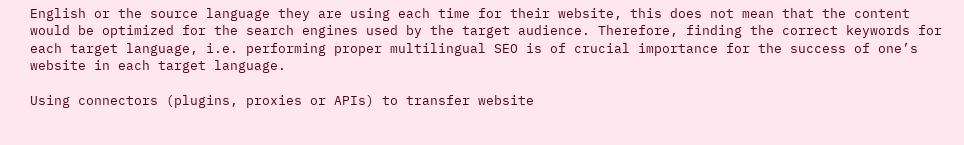English or the source language they are using each time for their website, this does not mean that the content would be optimized for the search engines used by the target audience. Therefore, finding the correct keywords for each target language, i.e. performing proper multilingual SEO is of crucial importance for the success of one’s website in each target language.

Using connectors (plugins, proxies or APIs) to transfer website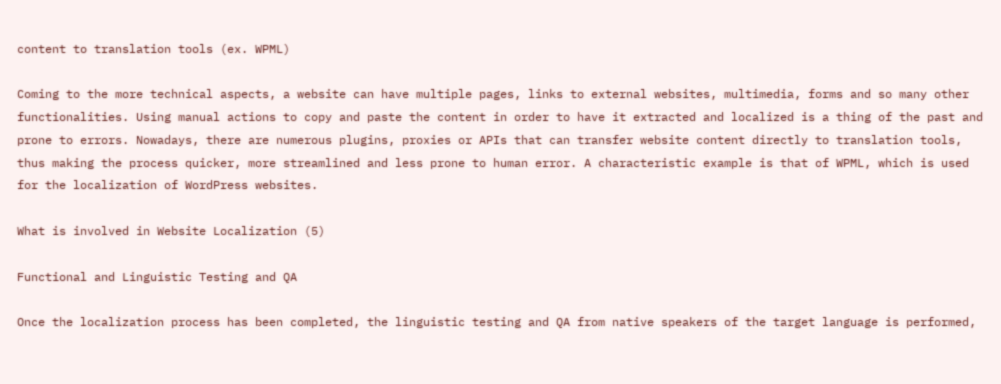content to translation tools (ex. WPML)

Coming to the more technical aspects, a website can have multiple pages, links to external websites, multimedia, forms and so many other functionalities. Using manual actions to copy and paste the content in order to have it extracted and localized is a thing of the past and prone to errors. Nowadays, there are numerous plugins, proxies or APIs that can transfer website content directly to translation tools, thus making the process quicker, more streamlined and less prone to human error. A characteristic example is that of WPML, which is used for the localization of WordPress websites.

What is involved in Website Localization (5)

Functional and Linguistic Testing and QA

Once the localization process has been completed, the linguistic testing and QA from native speakers of the target language is performed,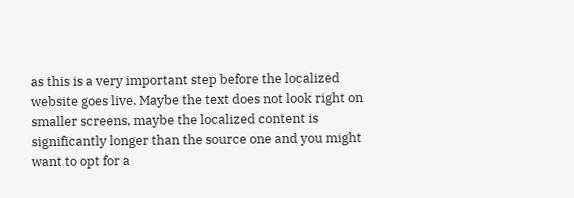as this is a very important step before the localized website goes live. Maybe the text does not look right on smaller screens, maybe the localized content is significantly longer than the source one and you might want to opt for a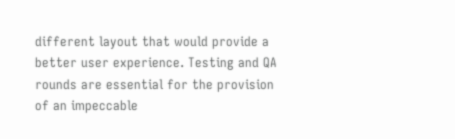different layout that would provide a better user experience. Testing and QA rounds are essential for the provision of an impeccable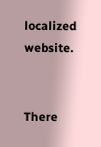localized website.


There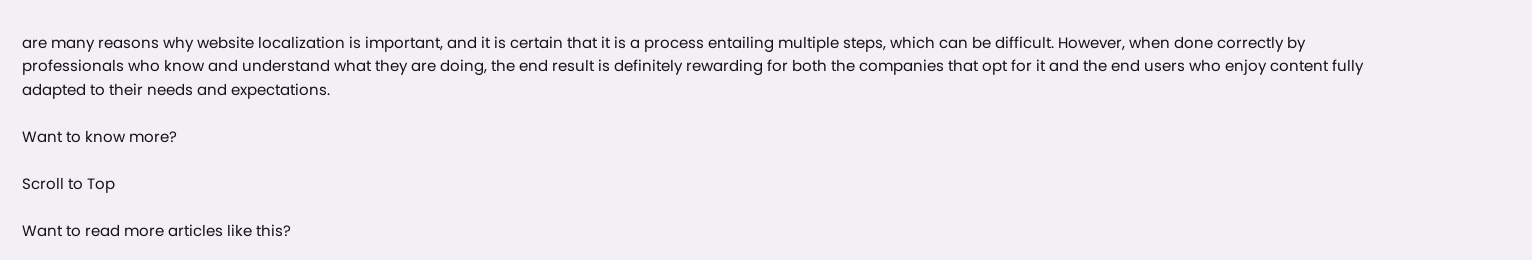are many reasons why website localization is important, and it is certain that it is a process entailing multiple steps, which can be difficult. However, when done correctly by professionals who know and understand what they are doing, the end result is definitely rewarding for both the companies that opt for it and the end users who enjoy content fully adapted to their needs and expectations.

Want to know more?

Scroll to Top

Want to read more articles like this?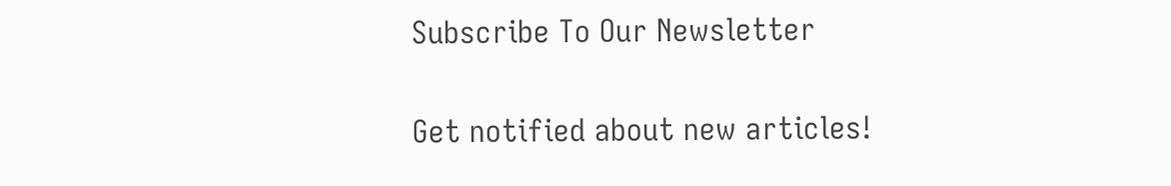Subscribe To Our Newsletter

Get notified about new articles!